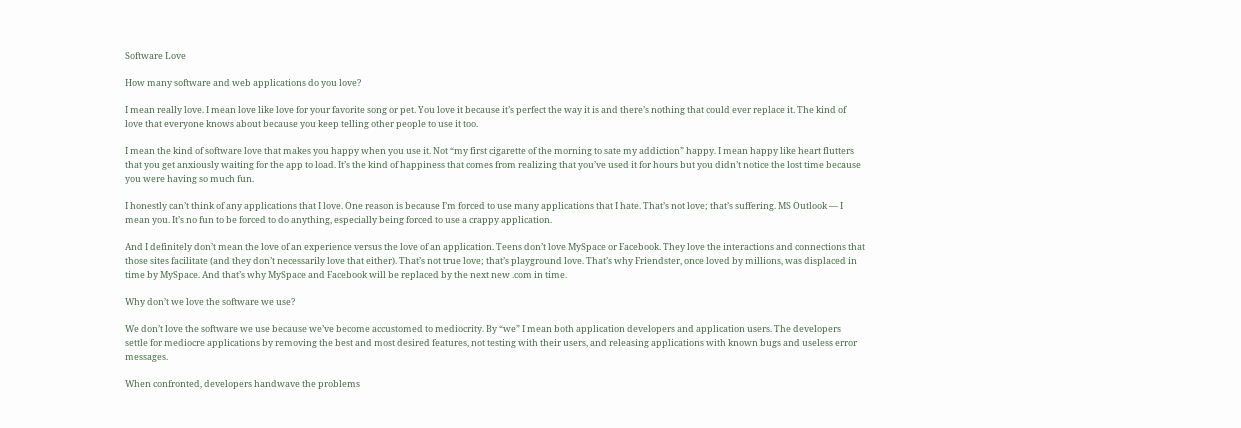Software Love

How many software and web applications do you love?

I mean really love. I mean love like love for your favorite song or pet. You love it because it’s perfect the way it is and there’s nothing that could ever replace it. The kind of love that everyone knows about because you keep telling other people to use it too.

I mean the kind of software love that makes you happy when you use it. Not “my first cigarette of the morning to sate my addiction” happy. I mean happy like heart flutters that you get anxiously waiting for the app to load. It’s the kind of happiness that comes from realizing that you’ve used it for hours but you didn’t notice the lost time because you were having so much fun.

I honestly can’t think of any applications that I love. One reason is because I’m forced to use many applications that I hate. That’s not love; that’s suffering. MS Outlook — I mean you. It’s no fun to be forced to do anything, especially being forced to use a crappy application.

And I definitely don’t mean the love of an experience versus the love of an application. Teens don’t love MySpace or Facebook. They love the interactions and connections that those sites facilitate (and they don’t necessarily love that either). That’s not true love; that’s playground love. That’s why Friendster, once loved by millions, was displaced in time by MySpace. And that’s why MySpace and Facebook will be replaced by the next new .com in time.

Why don’t we love the software we use?

We don’t love the software we use because we’ve become accustomed to mediocrity. By “we” I mean both application developers and application users. The developers settle for mediocre applications by removing the best and most desired features, not testing with their users, and releasing applications with known bugs and useless error messages.

When confronted, developers handwave the problems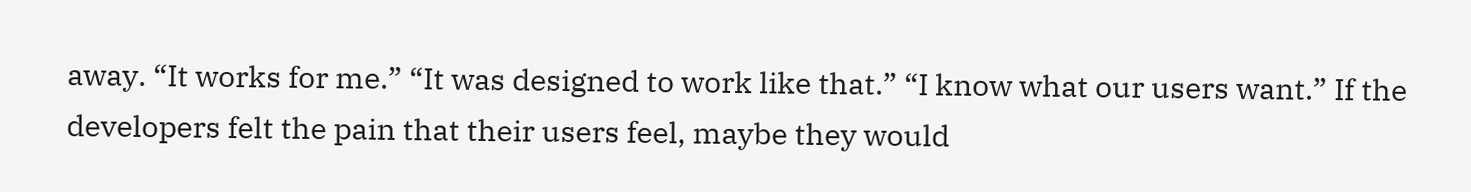away. “It works for me.” “It was designed to work like that.” “I know what our users want.” If the developers felt the pain that their users feel, maybe they would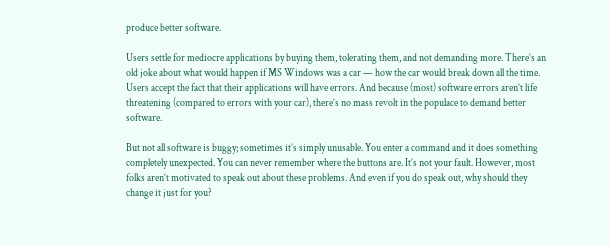produce better software.

Users settle for mediocre applications by buying them, tolerating them, and not demanding more. There’s an old joke about what would happen if MS Windows was a car — how the car would break down all the time. Users accept the fact that their applications will have errors. And because (most) software errors aren’t life threatening (compared to errors with your car), there’s no mass revolt in the populace to demand better software.

But not all software is buggy; sometimes it’s simply unusable. You enter a command and it does something completely unexpected. You can never remember where the buttons are. It’s not your fault. However, most folks aren’t motivated to speak out about these problems. And even if you do speak out, why should they change it just for you?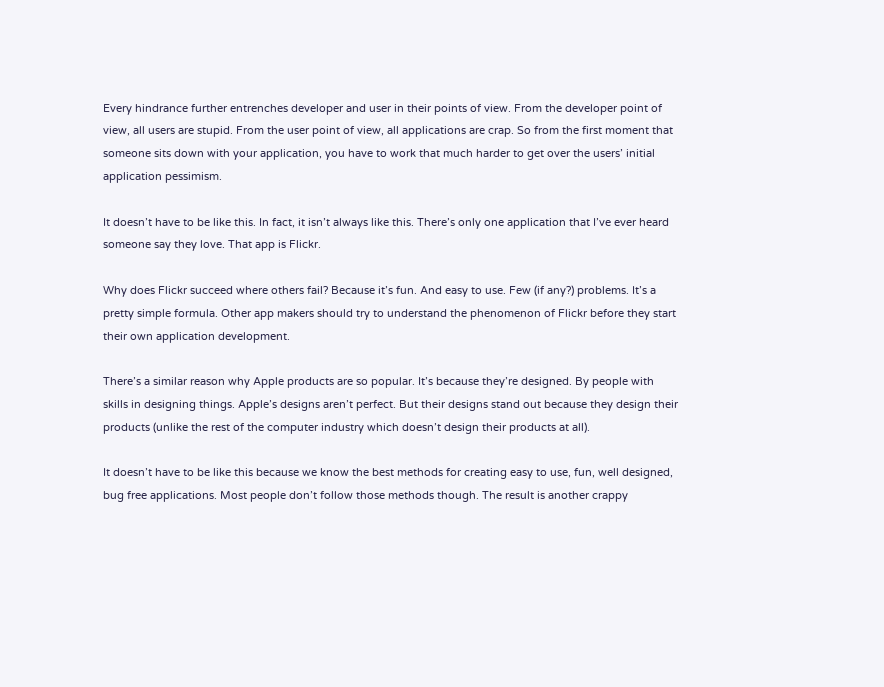Every hindrance further entrenches developer and user in their points of view. From the developer point of view, all users are stupid. From the user point of view, all applications are crap. So from the first moment that someone sits down with your application, you have to work that much harder to get over the users’ initial application pessimism.

It doesn’t have to be like this. In fact, it isn’t always like this. There’s only one application that I’ve ever heard someone say they love. That app is Flickr.

Why does Flickr succeed where others fail? Because it’s fun. And easy to use. Few (if any?) problems. It’s a pretty simple formula. Other app makers should try to understand the phenomenon of Flickr before they start their own application development.

There’s a similar reason why Apple products are so popular. It’s because they’re designed. By people with skills in designing things. Apple’s designs aren’t perfect. But their designs stand out because they design their products (unlike the rest of the computer industry which doesn’t design their products at all).

It doesn’t have to be like this because we know the best methods for creating easy to use, fun, well designed, bug free applications. Most people don’t follow those methods though. The result is another crappy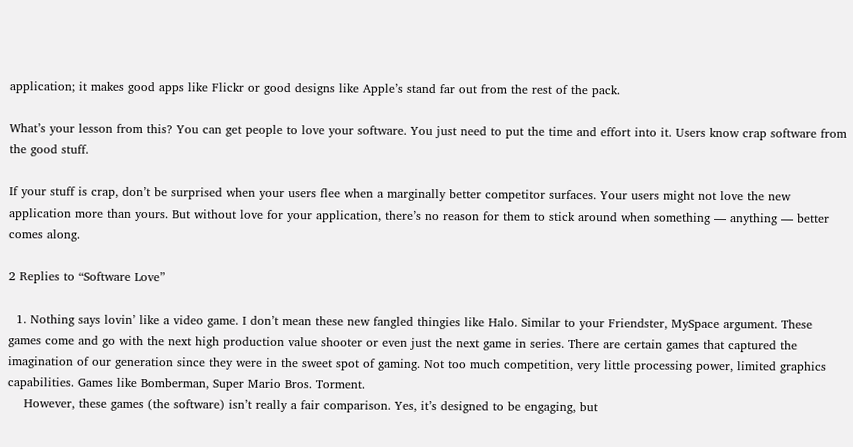application; it makes good apps like Flickr or good designs like Apple’s stand far out from the rest of the pack.

What’s your lesson from this? You can get people to love your software. You just need to put the time and effort into it. Users know crap software from the good stuff.

If your stuff is crap, don’t be surprised when your users flee when a marginally better competitor surfaces. Your users might not love the new application more than yours. But without love for your application, there’s no reason for them to stick around when something — anything — better comes along.

2 Replies to “Software Love”

  1. Nothing says lovin’ like a video game. I don’t mean these new fangled thingies like Halo. Similar to your Friendster, MySpace argument. These games come and go with the next high production value shooter or even just the next game in series. There are certain games that captured the imagination of our generation since they were in the sweet spot of gaming. Not too much competition, very little processing power, limited graphics capabilities. Games like Bomberman, Super Mario Bros. Torment.
    However, these games (the software) isn’t really a fair comparison. Yes, it’s designed to be engaging, but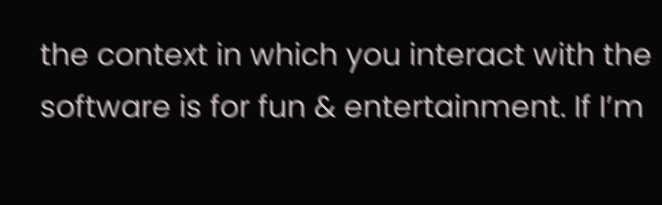the context in which you interact with the software is for fun & entertainment. If I’m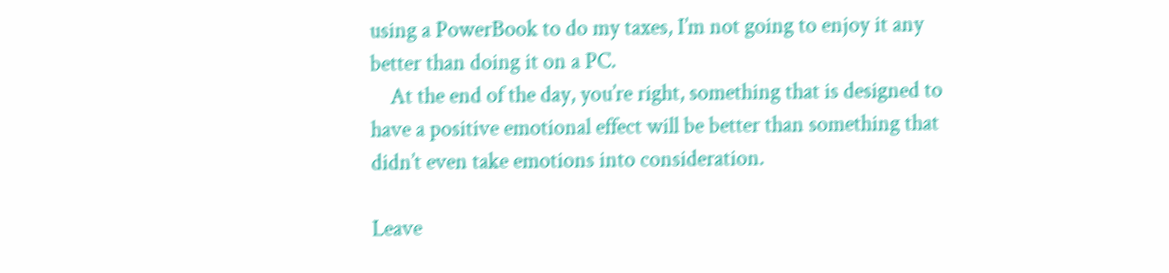using a PowerBook to do my taxes, I’m not going to enjoy it any better than doing it on a PC.
    At the end of the day, you’re right, something that is designed to have a positive emotional effect will be better than something that didn’t even take emotions into consideration.

Leave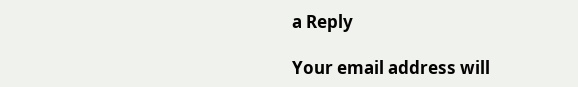a Reply

Your email address will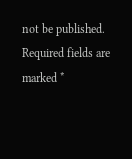not be published. Required fields are marked *